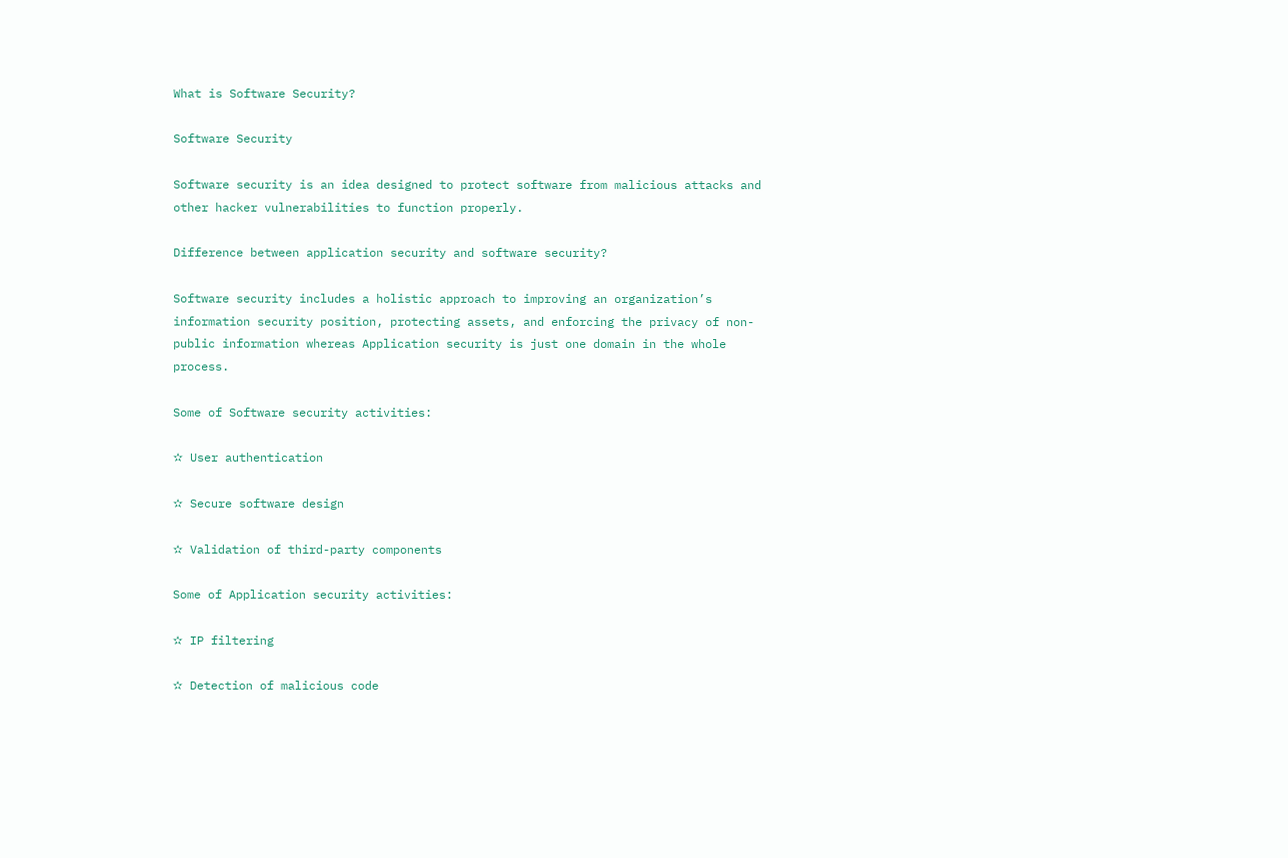What is Software Security?

Software Security

Software security is an idea designed to protect software from malicious attacks and other hacker vulnerabilities to function properly.

Difference between application security and software security?

Software security includes a holistic approach to improving an organization’s information security position, protecting assets, and enforcing the privacy of non-public information whereas Application security is just one domain in the whole process.

Some of Software security activities:

✫ User authentication

✫ Secure software design

✫ Validation of third-party components

Some of Application security activities:

✫ IP filtering

✫ Detection of malicious code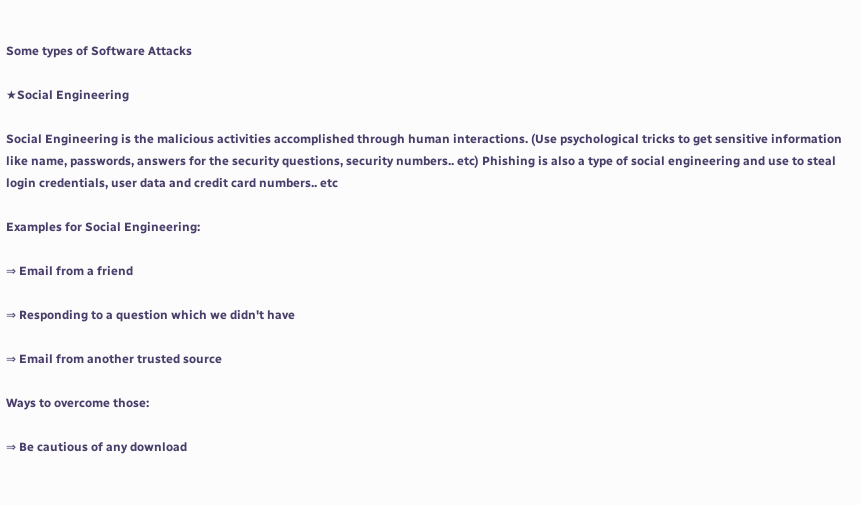Some types of Software Attacks

★Social Engineering

Social Engineering is the malicious activities accomplished through human interactions. (Use psychological tricks to get sensitive information like name, passwords, answers for the security questions, security numbers.. etc) Phishing is also a type of social engineering and use to steal login credentials, user data and credit card numbers.. etc

Examples for Social Engineering:

⇒ Email from a friend

⇒ Responding to a question which we didn't have

⇒ Email from another trusted source

Ways to overcome those:

⇒ Be cautious of any download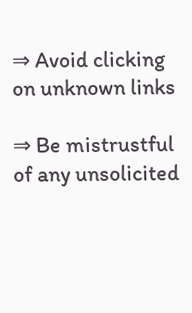⇒ Avoid clicking on unknown links

⇒ Be mistrustful of any unsolicited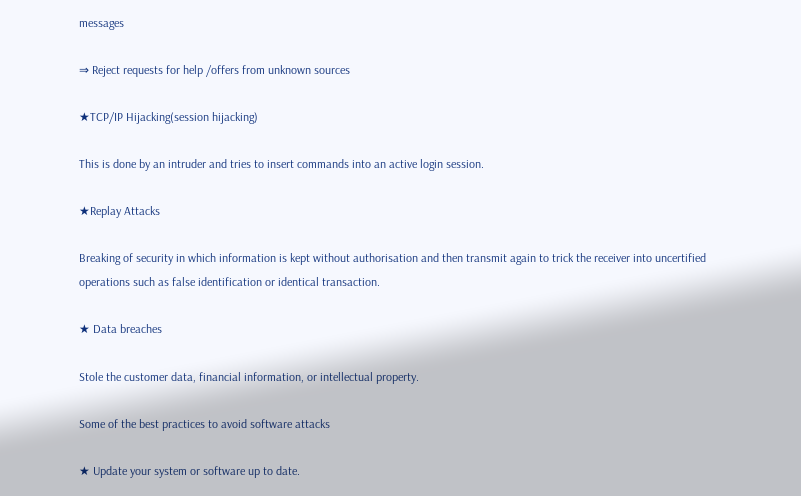messages

⇒ Reject requests for help /offers from unknown sources

★TCP/IP Hijacking(session hijacking)

This is done by an intruder and tries to insert commands into an active login session.

★Replay Attacks

Breaking of security in which information is kept without authorisation and then transmit again to trick the receiver into uncertified operations such as false identification or identical transaction.

★ Data breaches

Stole the customer data, financial information, or intellectual property.

Some of the best practices to avoid software attacks

★ Update your system or software up to date.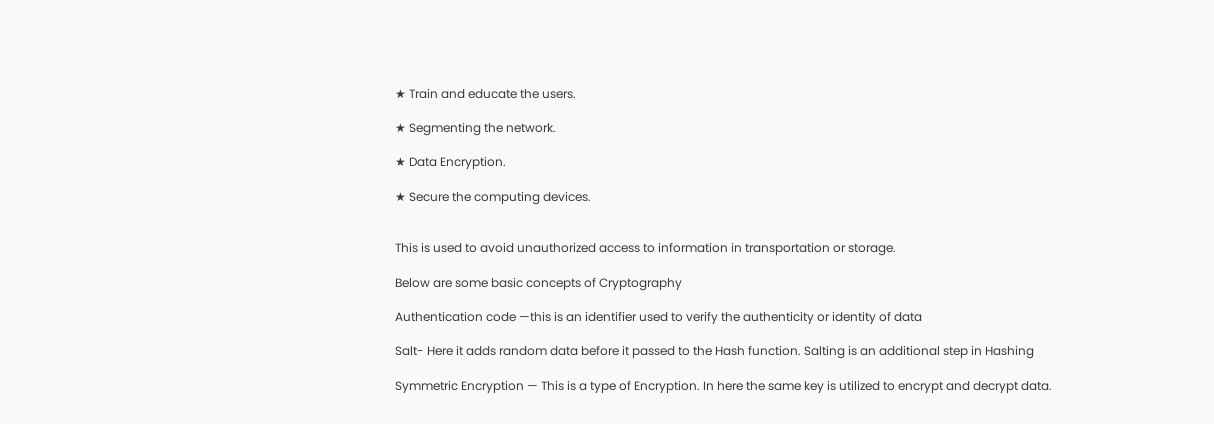★ Train and educate the users.

★ Segmenting the network.

★ Data Encryption.

★ Secure the computing devices.


This is used to avoid unauthorized access to information in transportation or storage.

Below are some basic concepts of Cryptography

Authentication code —this is an identifier used to verify the authenticity or identity of data

Salt- Here it adds random data before it passed to the Hash function. Salting is an additional step in Hashing

Symmetric Encryption — This is a type of Encryption. In here the same key is utilized to encrypt and decrypt data.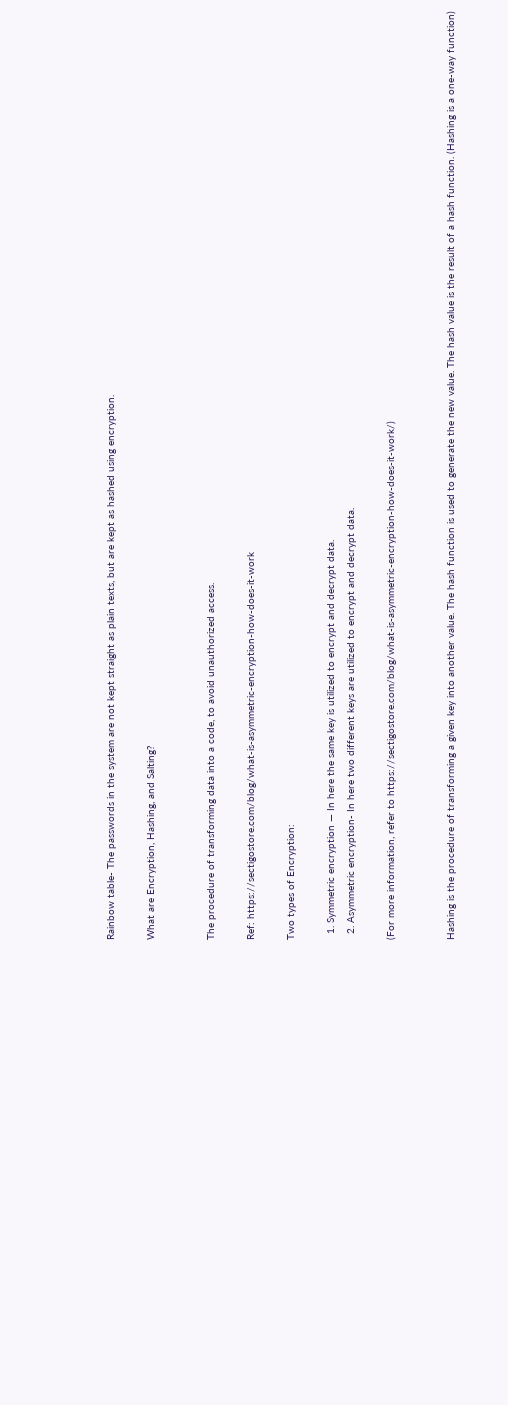Rainbow table- The passwords in the system are not kept straight as plain texts, but are kept as hashed using encryption.

What are Encryption, Hashing, and Salting?


The procedure of transforming data into a code, to avoid unauthorized access.

Ref: https://sectigostore.com/blog/what-is-asymmetric-encryption-how-does-it-work

Two types of Encryption:

  1. Symmetric encryption — In here the same key is utilized to encrypt and decrypt data.
  2. Asymmetric encryption- In here two different keys are utilized to encrypt and decrypt data.

(For more information, refer to https://sectigostore.com/blog/what-is-asymmetric-encryption-how-does-it-work/)


Hashing is the procedure of transforming a given key into another value. The hash function is used to generate the new value. The hash value is the result of a hash function. (Hashing is a one-way function)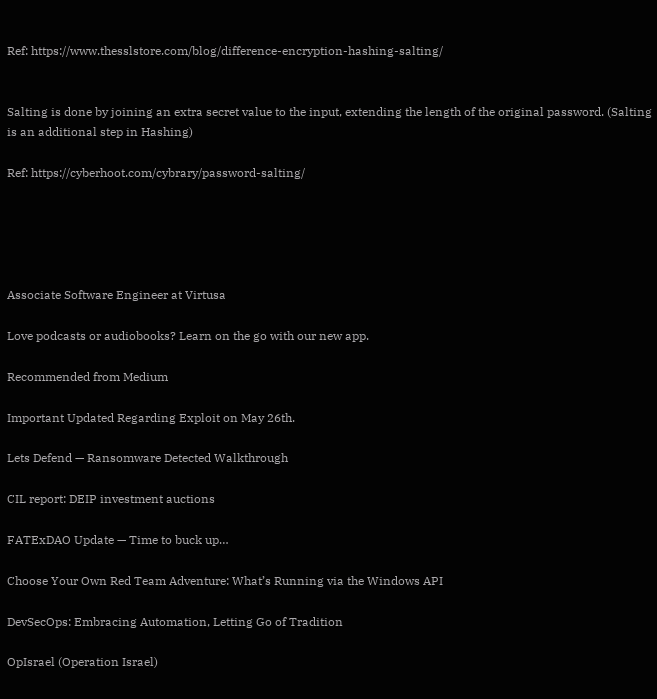Ref: https://www.thesslstore.com/blog/difference-encryption-hashing-salting/


Salting is done by joining an extra secret value to the input, extending the length of the original password. (Salting is an additional step in Hashing)

Ref: https://cyberhoot.com/cybrary/password-salting/





Associate Software Engineer at Virtusa

Love podcasts or audiobooks? Learn on the go with our new app.

Recommended from Medium

Important Updated Regarding Exploit on May 26th.

Lets Defend — Ransomware Detected Walkthrough

CIL report: DEIP investment auctions

FATExDAO Update — Time to buck up…

Choose Your Own Red Team Adventure: What’s Running via the Windows API

DevSecOps: Embracing Automation, Letting Go of Tradition

OpIsrael (Operation Israel)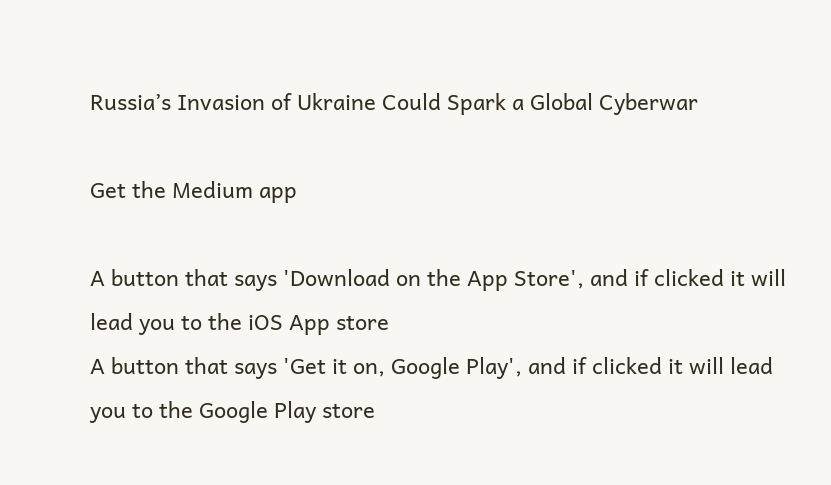Russia’s Invasion of Ukraine Could Spark a Global Cyberwar

Get the Medium app

A button that says 'Download on the App Store', and if clicked it will lead you to the iOS App store
A button that says 'Get it on, Google Play', and if clicked it will lead you to the Google Play store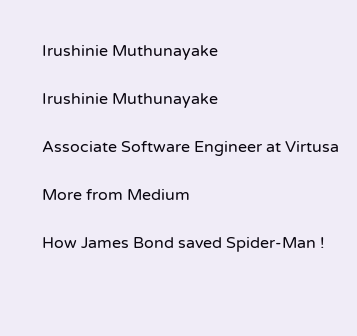Irushinie Muthunayake

Irushinie Muthunayake

Associate Software Engineer at Virtusa

More from Medium

How James Bond saved Spider-Man !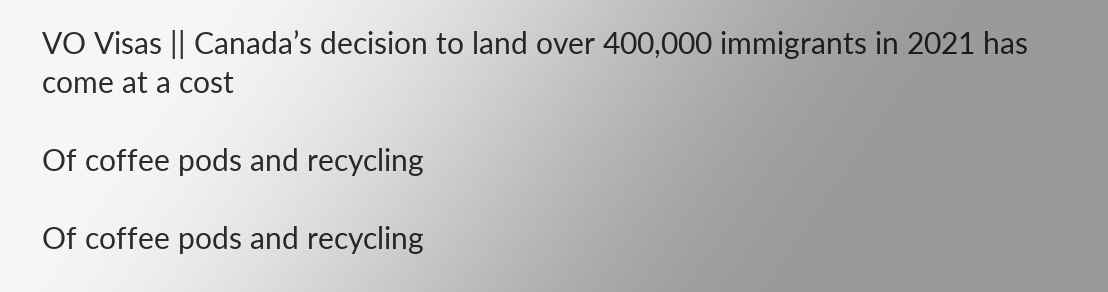VO Visas || Canada’s decision to land over 400,000 immigrants in 2021 has come at a cost

Of coffee pods and recycling

Of coffee pods and recycling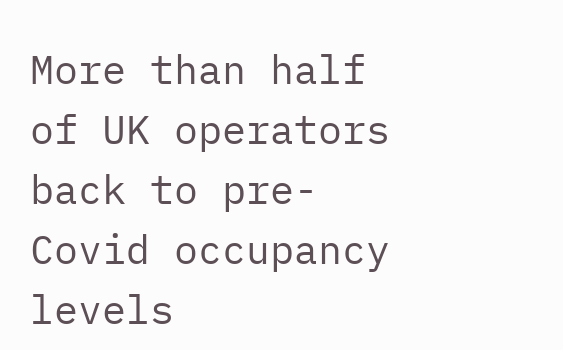More than half of UK operators back to pre-Covid occupancy levels